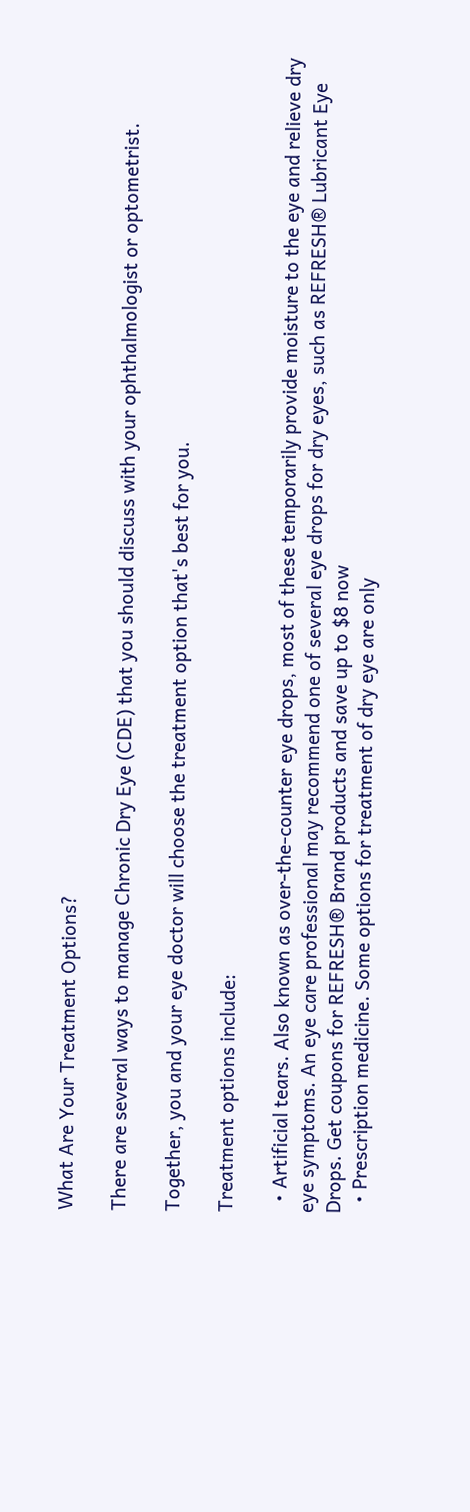What Are Your Treatment Options?

There are several ways to manage Chronic Dry Eye (CDE) that you should discuss with your ophthalmologist or optometrist.

Together, you and your eye doctor will choose the treatment option that's best for you.

Treatment options include:

  • Artificial tears. Also known as over-the-counter eye drops, most of these temporarily provide moisture to the eye and relieve dry eye symptoms. An eye care professional may recommend one of several eye drops for dry eyes, such as REFRESH® Lubricant Eye Drops. Get coupons for REFRESH® Brand products and save up to $8 now
  • Prescription medicine. Some options for treatment of dry eye are only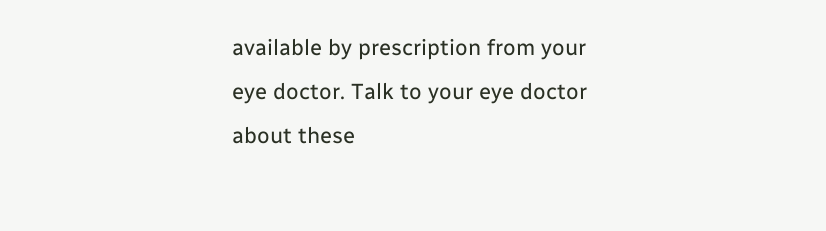available by prescription from your eye doctor. Talk to your eye doctor about these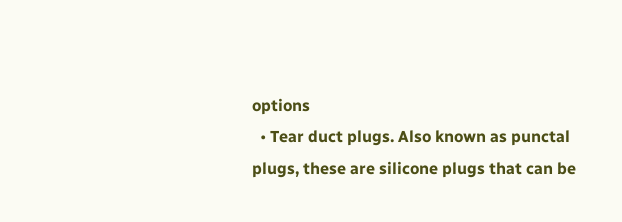options
  • Tear duct plugs. Also known as punctal plugs, these are silicone plugs that can be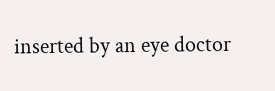inserted by an eye doctor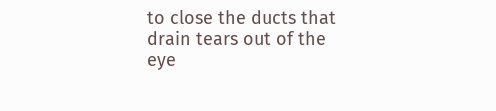to close the ducts that drain tears out of the eye